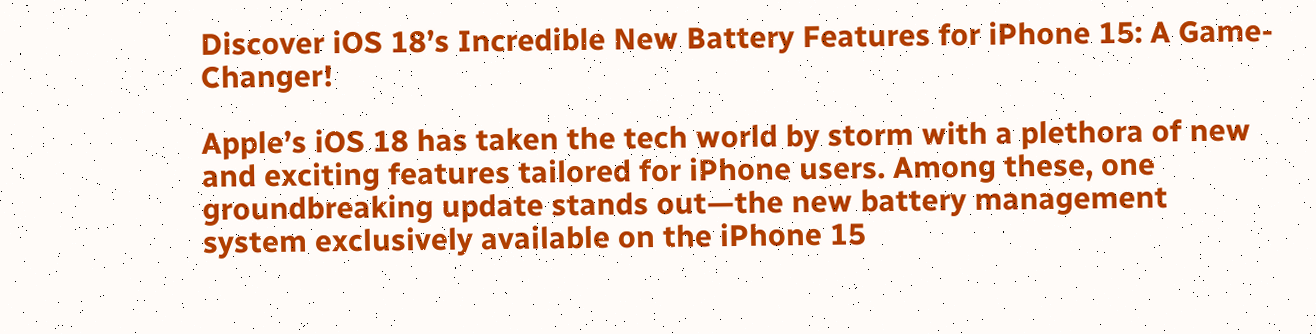Discover iOS 18’s Incredible New Battery Features for iPhone 15: A Game-Changer!

Apple’s iOS 18 has taken the tech world by storm with a plethora of new and exciting features tailored for iPhone users. Among these, one groundbreaking update stands out—the new battery management system exclusively available on the iPhone 15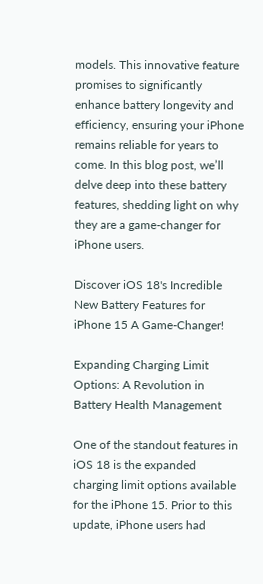models. This innovative feature promises to significantly enhance battery longevity and efficiency, ensuring your iPhone remains reliable for years to come. In this blog post, we’ll delve deep into these battery features, shedding light on why they are a game-changer for iPhone users.

Discover iOS 18's Incredible New Battery Features for iPhone 15 A Game-Changer!

Expanding Charging Limit Options: A Revolution in Battery Health Management

One of the standout features in iOS 18 is the expanded charging limit options available for the iPhone 15. Prior to this update, iPhone users had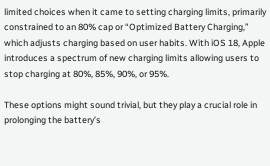limited choices when it came to setting charging limits, primarily constrained to an 80% cap or “Optimized Battery Charging,” which adjusts charging based on user habits. With iOS 18, Apple introduces a spectrum of new charging limits allowing users to stop charging at 80%, 85%, 90%, or 95%.

These options might sound trivial, but they play a crucial role in prolonging the battery’s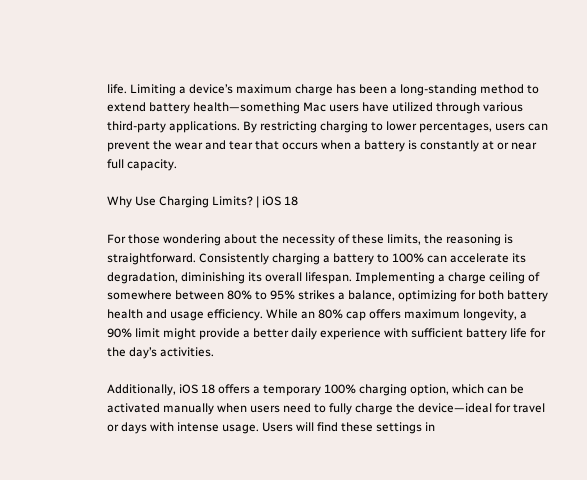life. Limiting a device’s maximum charge has been a long-standing method to extend battery health—something Mac users have utilized through various third-party applications. By restricting charging to lower percentages, users can prevent the wear and tear that occurs when a battery is constantly at or near full capacity.

Why Use Charging Limits? | iOS 18

For those wondering about the necessity of these limits, the reasoning is straightforward. Consistently charging a battery to 100% can accelerate its degradation, diminishing its overall lifespan. Implementing a charge ceiling of somewhere between 80% to 95% strikes a balance, optimizing for both battery health and usage efficiency. While an 80% cap offers maximum longevity, a 90% limit might provide a better daily experience with sufficient battery life for the day’s activities.

Additionally, iOS 18 offers a temporary 100% charging option, which can be activated manually when users need to fully charge the device—ideal for travel or days with intense usage. Users will find these settings in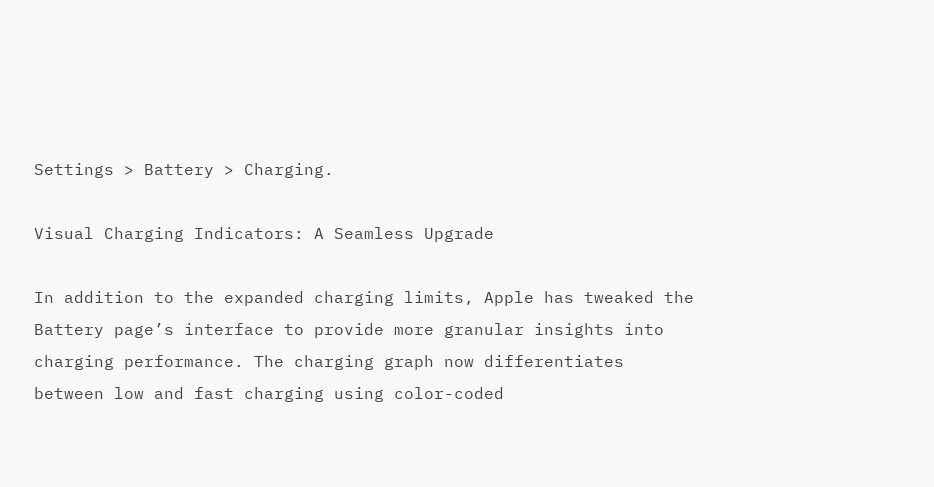Settings > Battery > Charging.

Visual Charging Indicators: A Seamless Upgrade

In addition to the expanded charging limits, Apple has tweaked the Battery page’s interface to provide more granular insights into charging performance. The charging graph now differentiates between low and fast charging using color-coded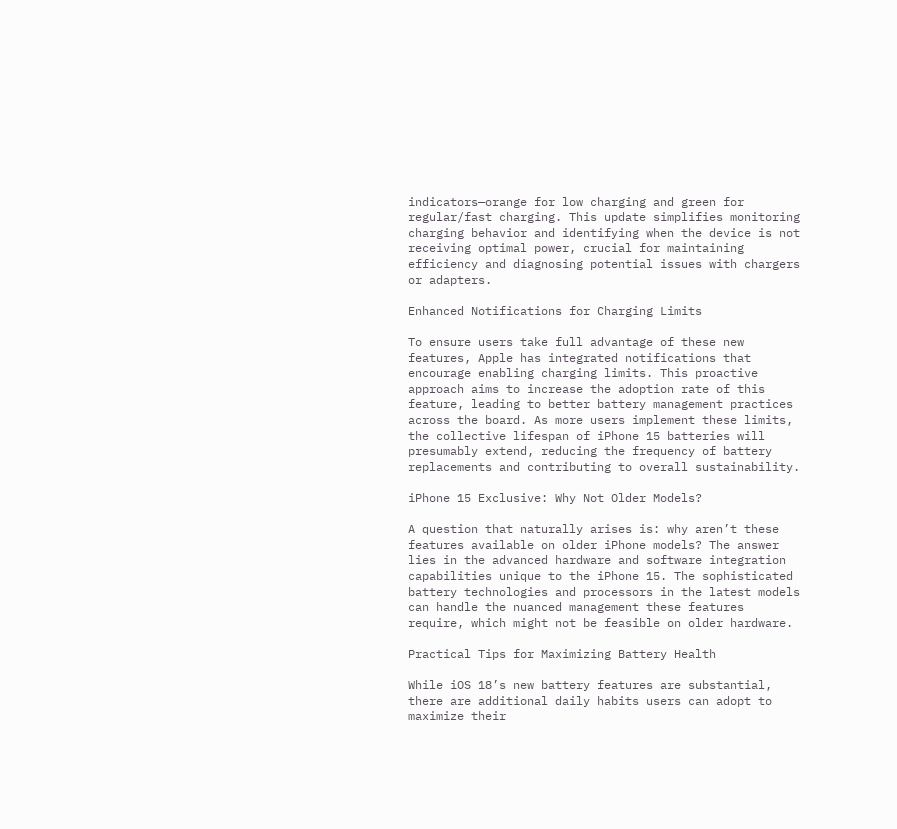indicators—orange for low charging and green for regular/fast charging. This update simplifies monitoring charging behavior and identifying when the device is not receiving optimal power, crucial for maintaining efficiency and diagnosing potential issues with chargers or adapters.

Enhanced Notifications for Charging Limits

To ensure users take full advantage of these new features, Apple has integrated notifications that encourage enabling charging limits. This proactive approach aims to increase the adoption rate of this feature, leading to better battery management practices across the board. As more users implement these limits, the collective lifespan of iPhone 15 batteries will presumably extend, reducing the frequency of battery replacements and contributing to overall sustainability.

iPhone 15 Exclusive: Why Not Older Models?

A question that naturally arises is: why aren’t these features available on older iPhone models? The answer lies in the advanced hardware and software integration capabilities unique to the iPhone 15. The sophisticated battery technologies and processors in the latest models can handle the nuanced management these features require, which might not be feasible on older hardware.

Practical Tips for Maximizing Battery Health

While iOS 18’s new battery features are substantial, there are additional daily habits users can adopt to maximize their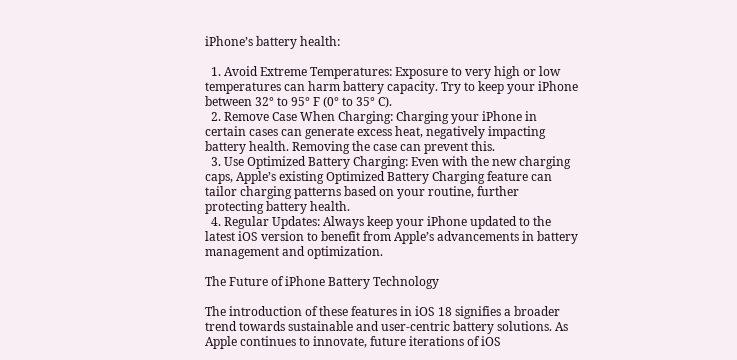iPhone’s battery health:

  1. Avoid Extreme Temperatures: Exposure to very high or low temperatures can harm battery capacity. Try to keep your iPhone between 32° to 95° F (0° to 35° C).
  2. Remove Case When Charging: Charging your iPhone in certain cases can generate excess heat, negatively impacting battery health. Removing the case can prevent this.
  3. Use Optimized Battery Charging: Even with the new charging caps, Apple’s existing Optimized Battery Charging feature can tailor charging patterns based on your routine, further protecting battery health.
  4. Regular Updates: Always keep your iPhone updated to the latest iOS version to benefit from Apple’s advancements in battery management and optimization.

The Future of iPhone Battery Technology

The introduction of these features in iOS 18 signifies a broader trend towards sustainable and user-centric battery solutions. As Apple continues to innovate, future iterations of iOS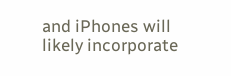and iPhones will likely incorporate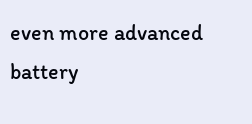even more advanced battery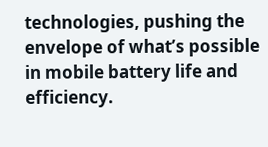technologies, pushing the envelope of what’s possible in mobile battery life and efficiency.